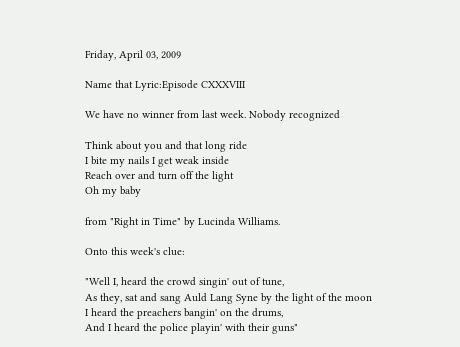Friday, April 03, 2009

Name that Lyric:Episode CXXXVIII

We have no winner from last week. Nobody recognized

Think about you and that long ride
I bite my nails I get weak inside
Reach over and turn off the light
Oh my baby

from "Right in Time" by Lucinda Williams.

Onto this week's clue:

"Well I, heard the crowd singin' out of tune,
As they, sat and sang Auld Lang Syne by the light of the moon
I heard the preachers bangin' on the drums,
And I heard the police playin' with their guns"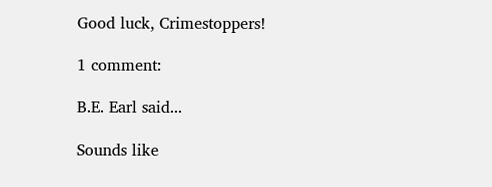Good luck, Crimestoppers!

1 comment:

B.E. Earl said...

Sounds like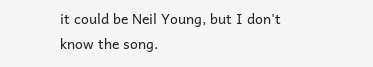it could be Neil Young, but I don't know the song.